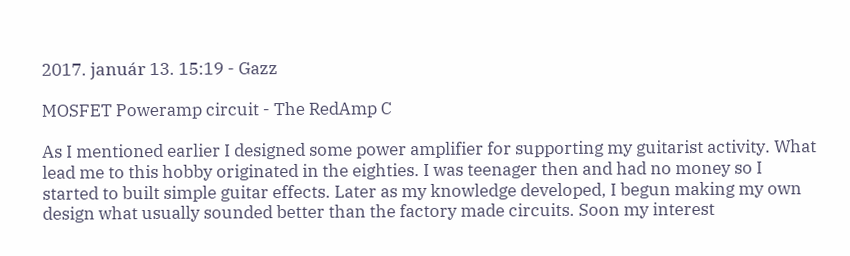2017. január 13. 15:19 - Gazz

MOSFET Poweramp circuit - The RedAmp C

As I mentioned earlier I designed some power amplifier for supporting my guitarist activity. What lead me to this hobby originated in the eighties. I was teenager then and had no money so I started to built simple guitar effects. Later as my knowledge developed, I begun making my own design what usually sounded better than the factory made circuits. Soon my interest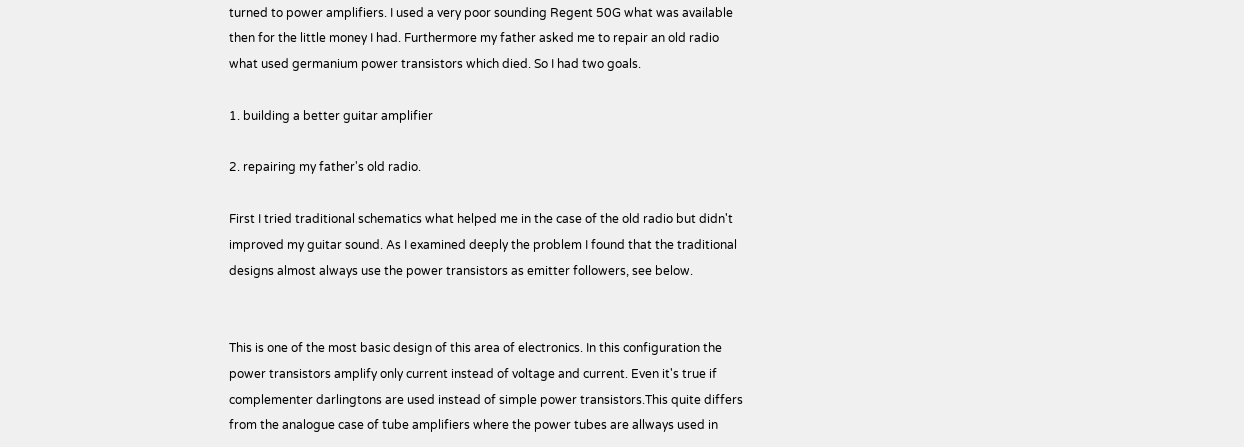turned to power amplifiers. I used a very poor sounding Regent 50G what was available then for the little money I had. Furthermore my father asked me to repair an old radio what used germanium power transistors which died. So I had two goals.

1. building a better guitar amplifier

2. repairing my father's old radio.

First I tried traditional schematics what helped me in the case of the old radio but didn't improved my guitar sound. As I examined deeply the problem I found that the traditional designs almost always use the power transistors as emitter followers, see below.


This is one of the most basic design of this area of electronics. In this configuration the power transistors amplify only current instead of voltage and current. Even it's true if complementer darlingtons are used instead of simple power transistors.This quite differs from the analogue case of tube amplifiers where the power tubes are allways used in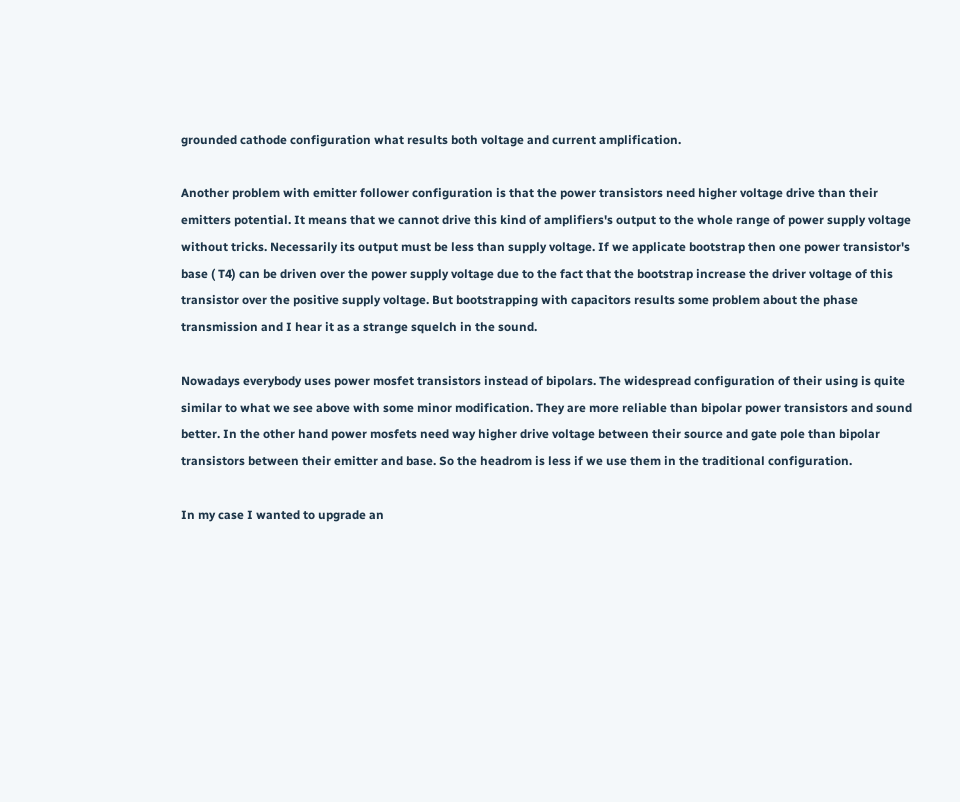grounded cathode configuration what results both voltage and current amplification.

Another problem with emitter follower configuration is that the power transistors need higher voltage drive than their emitters potential. It means that we cannot drive this kind of amplifiers's output to the whole range of power supply voltage without tricks. Necessarily its output must be less than supply voltage. If we applicate bootstrap then one power transistor's base ( T4) can be driven over the power supply voltage due to the fact that the bootstrap increase the driver voltage of this transistor over the positive supply voltage. But bootstrapping with capacitors results some problem about the phase transmission and I hear it as a strange squelch in the sound.

Nowadays everybody uses power mosfet transistors instead of bipolars. The widespread configuration of their using is quite similar to what we see above with some minor modification. They are more reliable than bipolar power transistors and sound better. In the other hand power mosfets need way higher drive voltage between their source and gate pole than bipolar transistors between their emitter and base. So the headrom is less if we use them in the traditional configuration.

In my case I wanted to upgrade an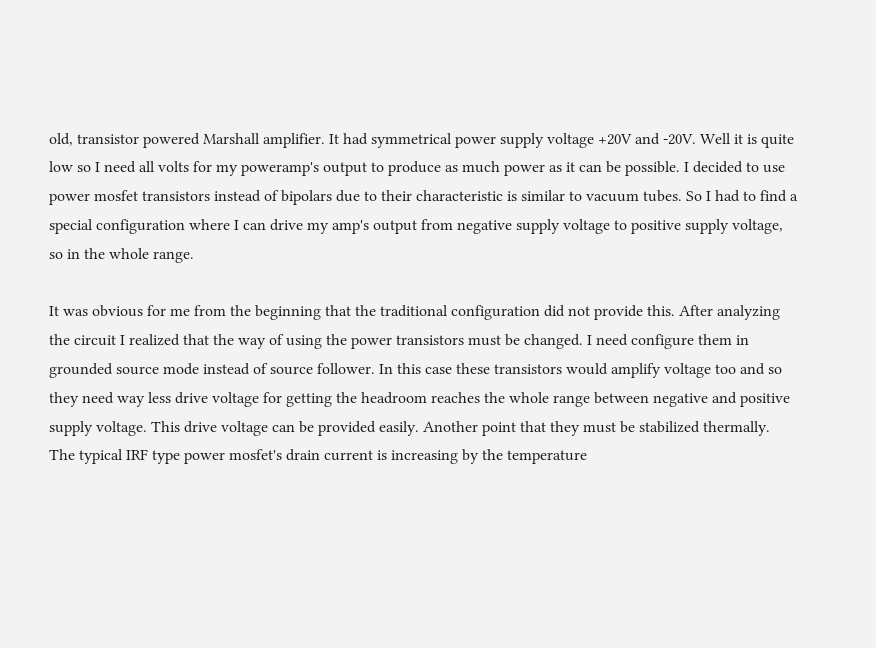old, transistor powered Marshall amplifier. It had symmetrical power supply voltage +20V and -20V. Well it is quite low so I need all volts for my poweramp's output to produce as much power as it can be possible. I decided to use power mosfet transistors instead of bipolars due to their characteristic is similar to vacuum tubes. So I had to find a special configuration where I can drive my amp's output from negative supply voltage to positive supply voltage, so in the whole range.

It was obvious for me from the beginning that the traditional configuration did not provide this. After analyzing the circuit I realized that the way of using the power transistors must be changed. I need configure them in grounded source mode instead of source follower. In this case these transistors would amplify voltage too and so they need way less drive voltage for getting the headroom reaches the whole range between negative and positive supply voltage. This drive voltage can be provided easily. Another point that they must be stabilized thermally. The typical IRF type power mosfet's drain current is increasing by the temperature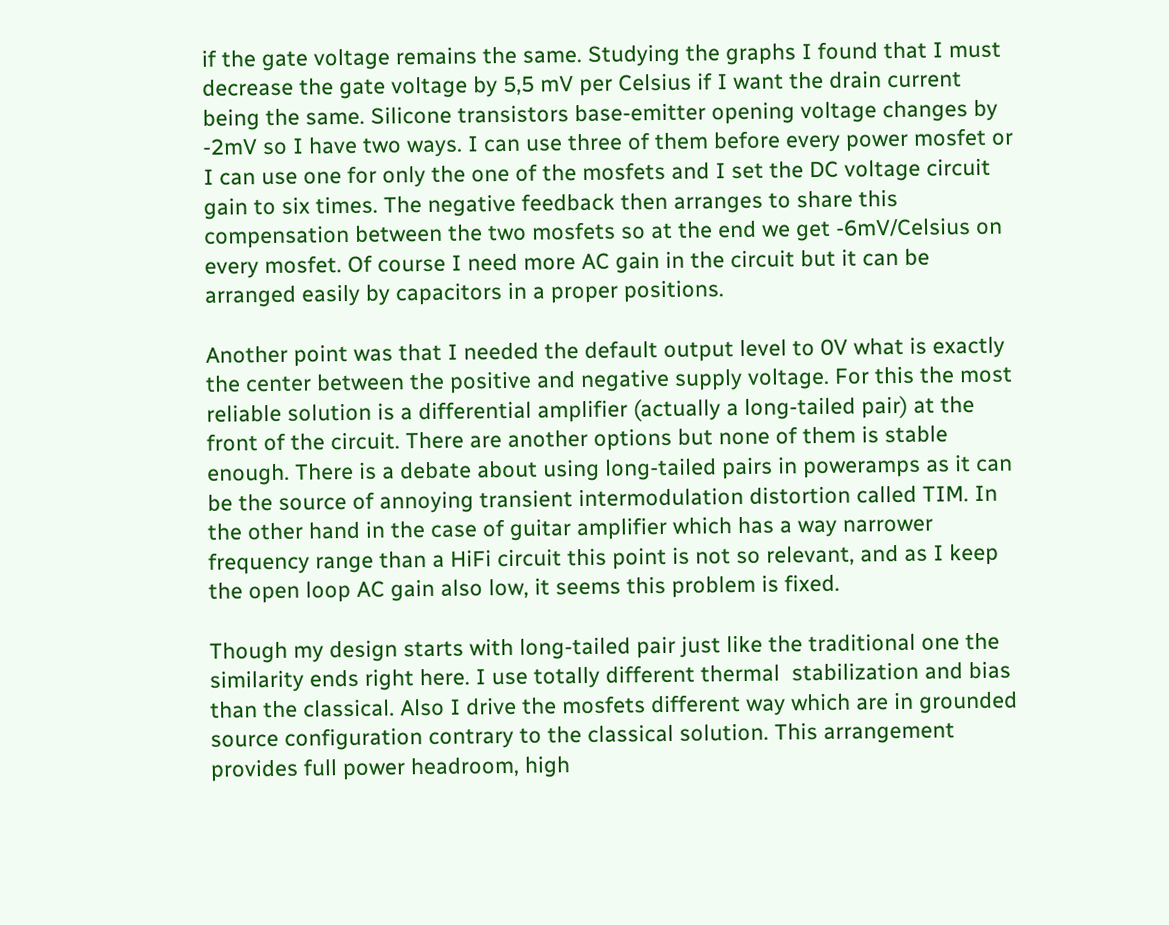if the gate voltage remains the same. Studying the graphs I found that I must decrease the gate voltage by 5,5 mV per Celsius if I want the drain current being the same. Silicone transistors base-emitter opening voltage changes by -2mV so I have two ways. I can use three of them before every power mosfet or I can use one for only the one of the mosfets and I set the DC voltage circuit gain to six times. The negative feedback then arranges to share this compensation between the two mosfets so at the end we get -6mV/Celsius on every mosfet. Of course I need more AC gain in the circuit but it can be arranged easily by capacitors in a proper positions.

Another point was that I needed the default output level to 0V what is exactly the center between the positive and negative supply voltage. For this the most reliable solution is a differential amplifier (actually a long-tailed pair) at the front of the circuit. There are another options but none of them is stable enough. There is a debate about using long-tailed pairs in poweramps as it can be the source of annoying transient intermodulation distortion called TIM. In the other hand in the case of guitar amplifier which has a way narrower frequency range than a HiFi circuit this point is not so relevant, and as I keep the open loop AC gain also low, it seems this problem is fixed.

Though my design starts with long-tailed pair just like the traditional one the similarity ends right here. I use totally different thermal  stabilization and bias than the classical. Also I drive the mosfets different way which are in grounded source configuration contrary to the classical solution. This arrangement provides full power headroom, high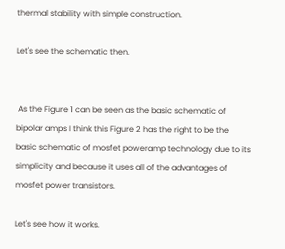thermal stability with simple construction.

Let's see the schematic then.


 As the Figure 1 can be seen as the basic schematic of bipolar amps I think this Figure 2 has the right to be the basic schematic of mosfet poweramp technology due to its simplicity and because it uses all of the advantages of mosfet power transistors.

Let's see how it works.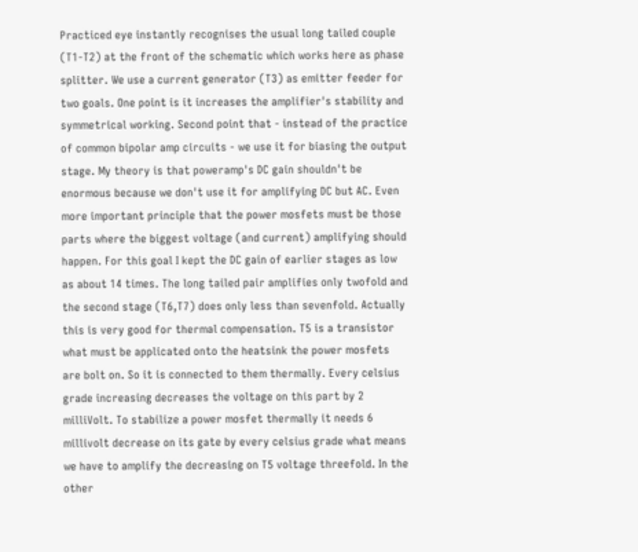Practiced eye instantly recognises the usual long tailed couple (T1-T2) at the front of the schematic which works here as phase splitter. We use a current generator (T3) as emitter feeder for two goals. One point is it increases the amplifier's stability and symmetrical working. Second point that - instead of the practice of common bipolar amp circuits - we use it for biasing the output stage. My theory is that poweramp's DC gain shouldn't be enormous because we don't use it for amplifying DC but AC. Even more important principle that the power mosfets must be those parts where the biggest voltage (and current) amplifying should happen. For this goal I kept the DC gain of earlier stages as low as about 14 times. The long tailed pair amplifies only twofold and the second stage (T6,T7) does only less than sevenfold. Actually this is very good for thermal compensation. T5 is a transistor what must be applicated onto the heatsink the power mosfets are bolt on. So it is connected to them thermally. Every celsius grade increasing decreases the voltage on this part by 2 milliVolt. To stabilize a power mosfet thermally it needs 6 millivolt decrease on its gate by every celsius grade what means we have to amplify the decreasing on T5 voltage threefold. In the other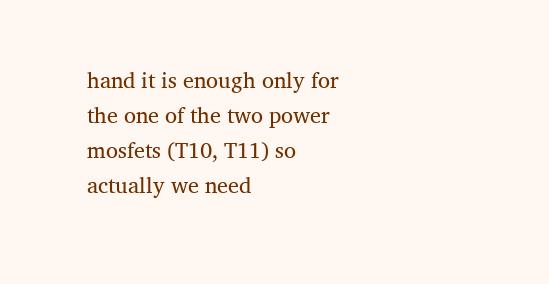hand it is enough only for the one of the two power mosfets (T10, T11) so actually we need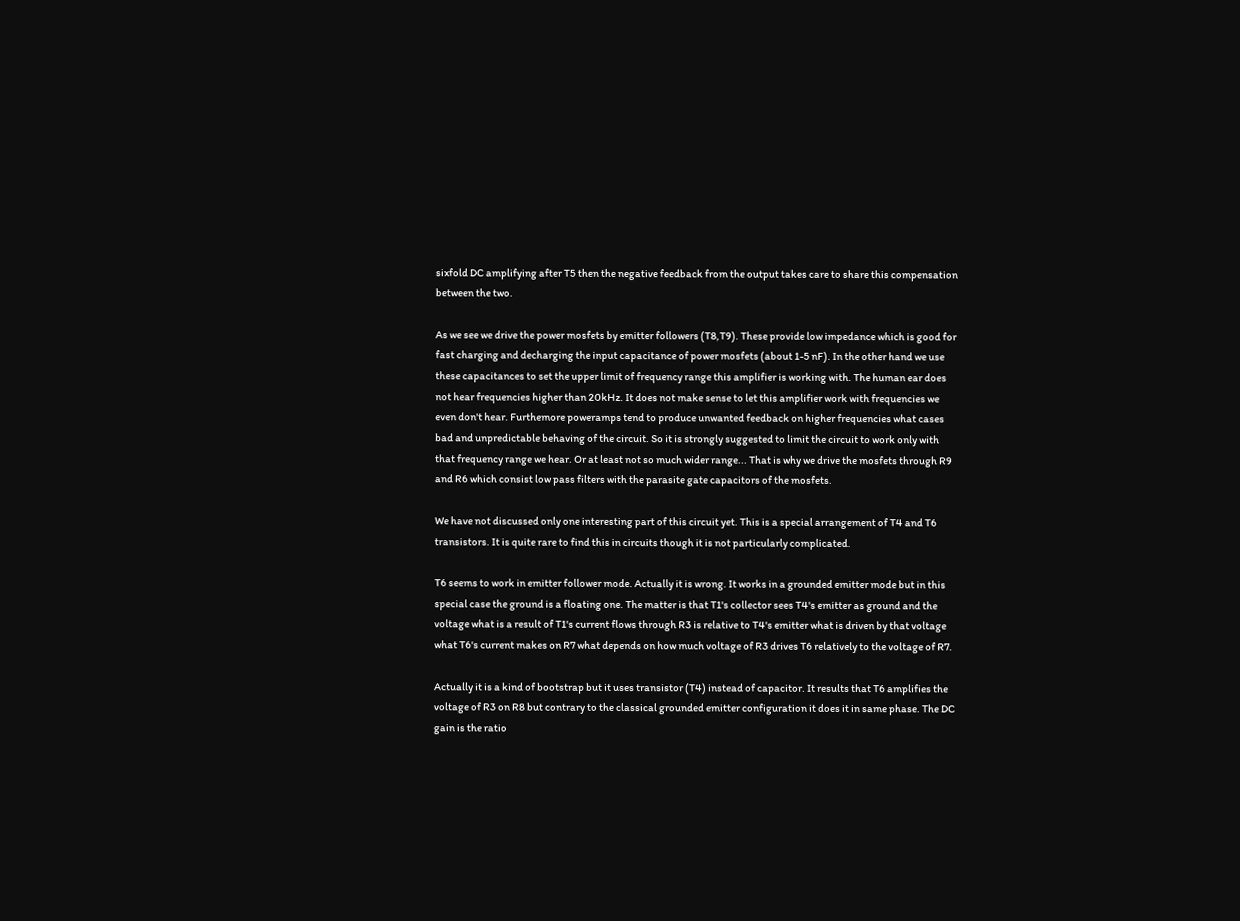sixfold DC amplifying after T5 then the negative feedback from the output takes care to share this compensation between the two.

As we see we drive the power mosfets by emitter followers (T8,T9). These provide low impedance which is good for fast charging and decharging the input capacitance of power mosfets (about 1-5 nF). In the other hand we use these capacitances to set the upper limit of frequency range this amplifier is working with. The human ear does not hear frequencies higher than 20kHz. It does not make sense to let this amplifier work with frequencies we even don't hear. Furthemore poweramps tend to produce unwanted feedback on higher frequencies what cases bad and unpredictable behaving of the circuit. So it is strongly suggested to limit the circuit to work only with that frequency range we hear. Or at least not so much wider range... That is why we drive the mosfets through R9 and R6 which consist low pass filters with the parasite gate capacitors of the mosfets.

We have not discussed only one interesting part of this circuit yet. This is a special arrangement of T4 and T6 transistors. It is quite rare to find this in circuits though it is not particularly complicated.

T6 seems to work in emitter follower mode. Actually it is wrong. It works in a grounded emitter mode but in this special case the ground is a floating one. The matter is that T1's collector sees T4's emitter as ground and the voltage what is a result of T1's current flows through R3 is relative to T4's emitter what is driven by that voltage what T6's current makes on R7 what depends on how much voltage of R3 drives T6 relatively to the voltage of R7.

Actually it is a kind of bootstrap but it uses transistor (T4) instead of capacitor. It results that T6 amplifies the voltage of R3 on R8 but contrary to the classical grounded emitter configuration it does it in same phase. The DC gain is the ratio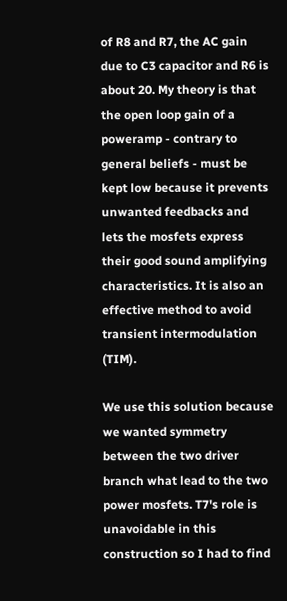of R8 and R7, the AC gain due to C3 capacitor and R6 is about 20. My theory is that the open loop gain of a poweramp - contrary to general beliefs - must be kept low because it prevents unwanted feedbacks and lets the mosfets express their good sound amplifying characteristics. It is also an effective method to avoid transient intermodulation (TIM).

We use this solution because we wanted symmetry between the two driver branch what lead to the two power mosfets. T7's role is unavoidable in this construction so I had to find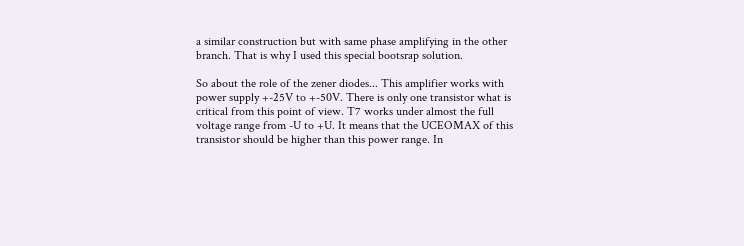a similar construction but with same phase amplifying in the other branch. That is why I used this special bootsrap solution.

So about the role of the zener diodes... This amplifier works with power supply +-25V to +-50V. There is only one transistor what is critical from this point of view. T7 works under almost the full voltage range from -U to +U. It means that the UCEOMAX of this transistor should be higher than this power range. In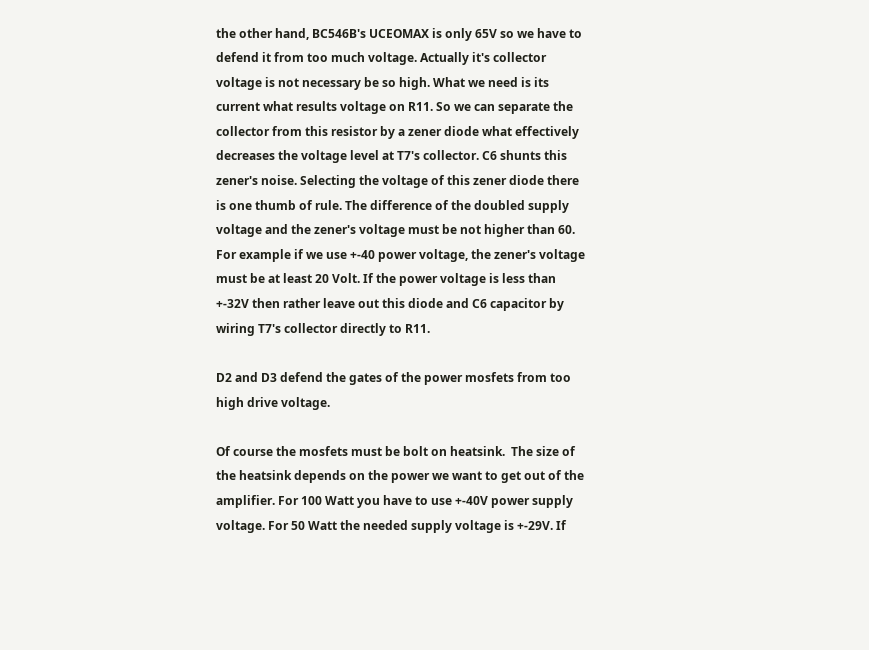the other hand, BC546B's UCEOMAX is only 65V so we have to defend it from too much voltage. Actually it's collector voltage is not necessary be so high. What we need is its current what results voltage on R11. So we can separate the collector from this resistor by a zener diode what effectively decreases the voltage level at T7's collector. C6 shunts this zener's noise. Selecting the voltage of this zener diode there is one thumb of rule. The difference of the doubled supply voltage and the zener's voltage must be not higher than 60. For example if we use +-40 power voltage, the zener's voltage must be at least 20 Volt. If the power voltage is less than +-32V then rather leave out this diode and C6 capacitor by wiring T7's collector directly to R11.

D2 and D3 defend the gates of the power mosfets from too high drive voltage.

Of course the mosfets must be bolt on heatsink.  The size of the heatsink depends on the power we want to get out of the amplifier. For 100 Watt you have to use +-40V power supply voltage. For 50 Watt the needed supply voltage is +-29V. If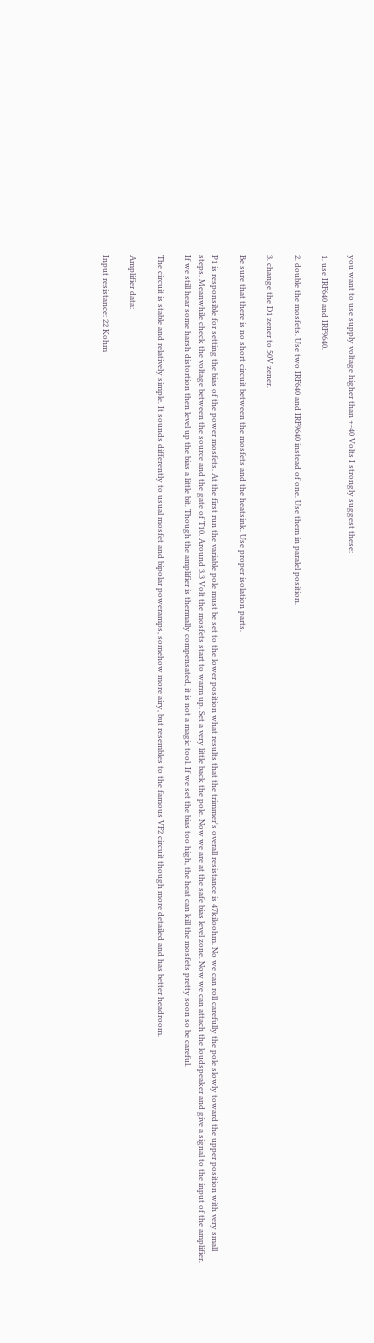you want to use supply voltage higher than +-40 Volts I strongly suggest these:

1. use IRF640 and IRF9640.

2. double the mosfets. Use two IRF640 and IRF9640 instead of one. Use them in paralel position.

3. change the D1 zener to 50V zener.

Be sure that there is no short circuit between the mosfets and the heatsink. Use proper isolation parts.

P1 is responsible for setting the bias of the power mosfets. At the first run the variable pole must be set to the lower position what results that the trimmer's overall resistance is 47kiloohm. No we can roll carefully the pole slowly toward the upper position with very small steps. Meanwhile check the voltage between the source and the gate of T10. Around 3.3 Volt the mosfets start to warm up. Set a very little back the pole. Now we are at the safe bias level zone. Now we can attach the loudspeaker and give a signal to the input of the amplifier. If we still hear some harsh distortion then level up the bias a little bit. Though the amplifier is thermally compensated, it is not a magic tool. If we set the bias too high, the heat can kill the mosfets pretty soon so be careful.

The circuit is stable and relatively simple. It sounds differently to usual mosfet and bipolar poweramps, somehow more airy, but resembles to the famous VF2 circuit though more detailed and has better headroom.

Amplifier data:

Input resistance: 22 Kohm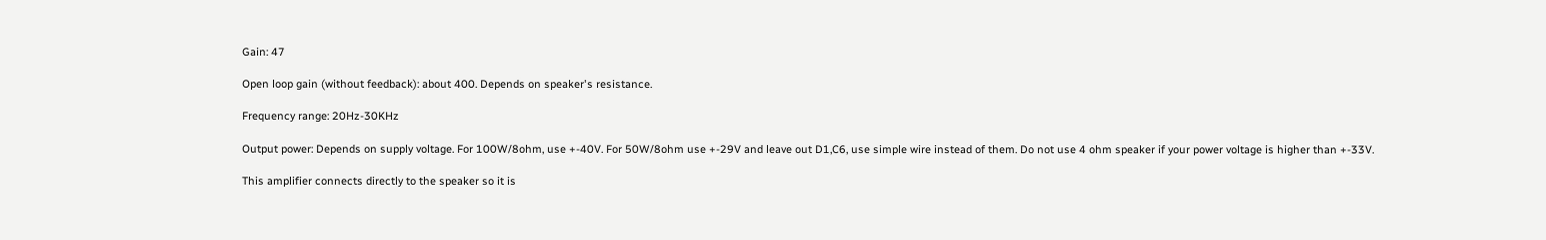Gain: 47

Open loop gain (without feedback): about 400. Depends on speaker's resistance.

Frequency range: 20Hz-30KHz

Output power: Depends on supply voltage. For 100W/8ohm, use +-40V. For 50W/8ohm use +-29V and leave out D1,C6, use simple wire instead of them. Do not use 4 ohm speaker if your power voltage is higher than +-33V.

This amplifier connects directly to the speaker so it is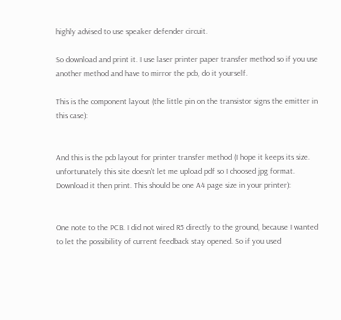highly advised to use speaker defender circuit.

So download and print it. I use laser printer paper transfer method so if you use another method and have to mirror the pcb, do it yourself.

This is the component layout (the little pin on the transistor signs the emitter in this case):


And this is the pcb layout for printer transfer method (I hope it keeps its size. unfortunately this site doesn't let me upload pdf so I choosed jpg format. Download it then print. This should be one A4 page size in your printer):


One note to the PCB. I did not wired R5 directly to the ground, because I wanted to let the possibility of current feedback stay opened. So if you used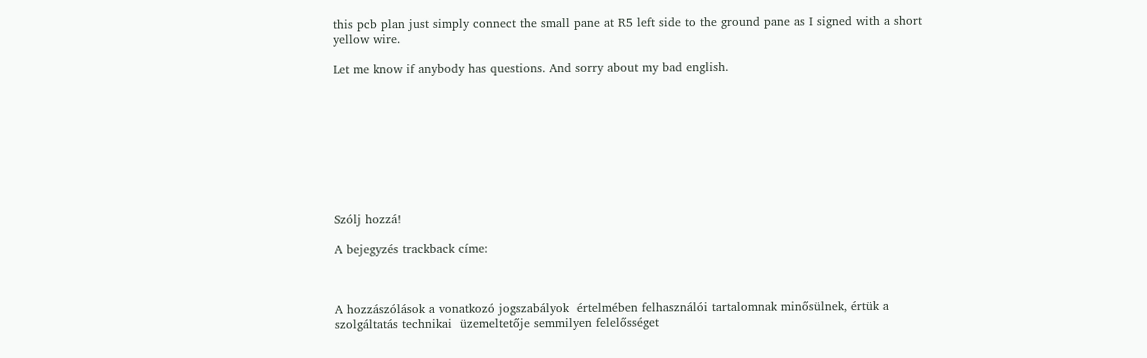this pcb plan just simply connect the small pane at R5 left side to the ground pane as I signed with a short yellow wire.

Let me know if anybody has questions. And sorry about my bad english.









Szólj hozzá!

A bejegyzés trackback címe:



A hozzászólások a vonatkozó jogszabályok  értelmében felhasználói tartalomnak minősülnek, értük a szolgáltatás technikai  üzemeltetője semmilyen felelősséget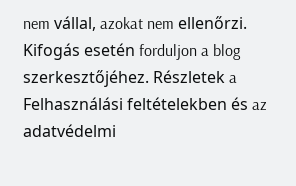nem vállal, azokat nem ellenőrzi. Kifogás esetén forduljon a blog szerkesztőjéhez. Részletek a  Felhasználási feltételekben és az adatvédelmi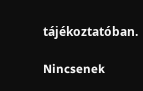tájékoztatóban.

Nincsenek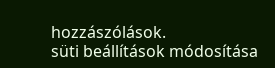hozzászólások.
süti beállítások módosítása